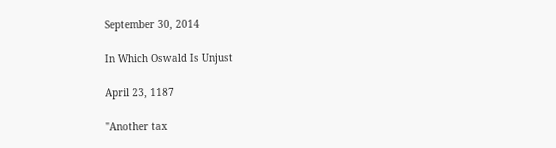September 30, 2014

In Which Oswald Is Unjust

April 23, 1187

"Another tax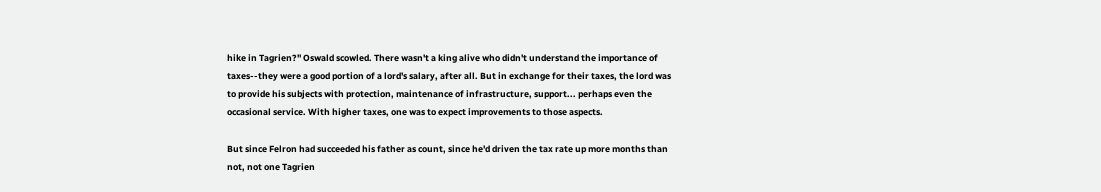hike in Tagrien?" Oswald scowled. There wasn't a king alive who didn't understand the importance of taxes--they were a good portion of a lord's salary, after all. But in exchange for their taxes, the lord was to provide his subjects with protection, maintenance of infrastructure, support... perhaps even the occasional service. With higher taxes, one was to expect improvements to those aspects.

But since Felron had succeeded his father as count, since he'd driven the tax rate up more months than not, not one Tagrien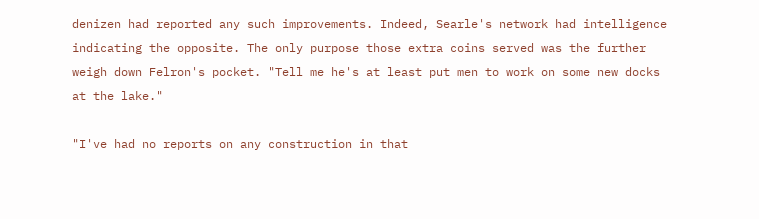denizen had reported any such improvements. Indeed, Searle's network had intelligence indicating the opposite. The only purpose those extra coins served was the further weigh down Felron's pocket. "Tell me he's at least put men to work on some new docks at the lake."

"I've had no reports on any construction in that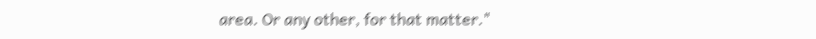area. Or any other, for that matter."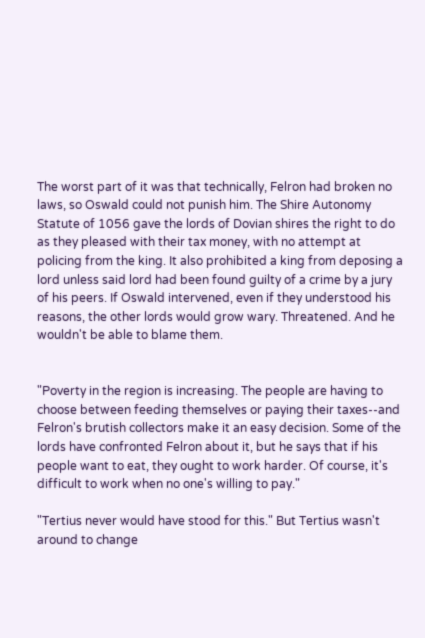The worst part of it was that technically, Felron had broken no laws, so Oswald could not punish him. The Shire Autonomy Statute of 1056 gave the lords of Dovian shires the right to do as they pleased with their tax money, with no attempt at policing from the king. It also prohibited a king from deposing a lord unless said lord had been found guilty of a crime by a jury of his peers. If Oswald intervened, even if they understood his reasons, the other lords would grow wary. Threatened. And he wouldn't be able to blame them.


"Poverty in the region is increasing. The people are having to choose between feeding themselves or paying their taxes--and Felron's brutish collectors make it an easy decision. Some of the lords have confronted Felron about it, but he says that if his people want to eat, they ought to work harder. Of course, it's difficult to work when no one's willing to pay."

"Tertius never would have stood for this." But Tertius wasn't around to change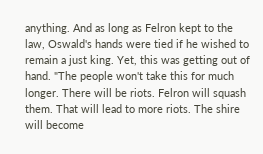anything. And as long as Felron kept to the law, Oswald's hands were tied if he wished to remain a just king. Yet, this was getting out of hand. "The people won't take this for much longer. There will be riots. Felron will squash them. That will lead to more riots. The shire will become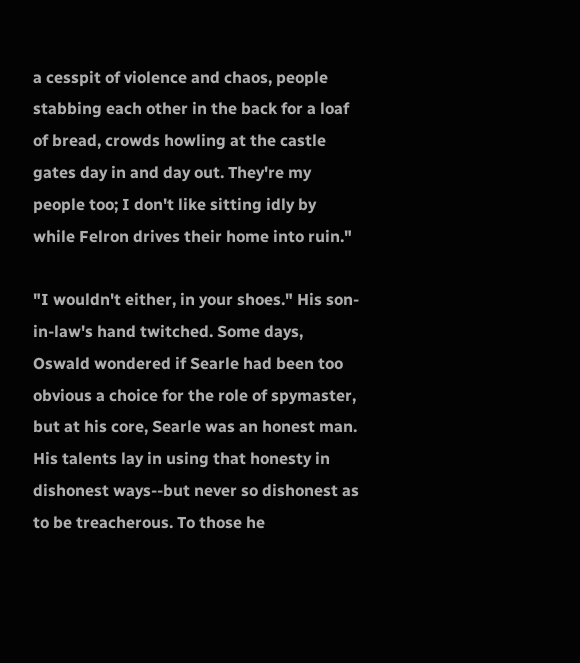a cesspit of violence and chaos, people stabbing each other in the back for a loaf of bread, crowds howling at the castle gates day in and day out. They're my people too; I don't like sitting idly by while Felron drives their home into ruin."

"I wouldn't either, in your shoes." His son-in-law's hand twitched. Some days, Oswald wondered if Searle had been too obvious a choice for the role of spymaster, but at his core, Searle was an honest man. His talents lay in using that honesty in dishonest ways--but never so dishonest as to be treacherous. To those he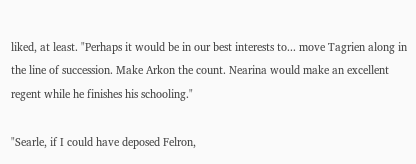liked, at least. "Perhaps it would be in our best interests to... move Tagrien along in the line of succession. Make Arkon the count. Nearina would make an excellent regent while he finishes his schooling."

"Searle, if I could have deposed Felron,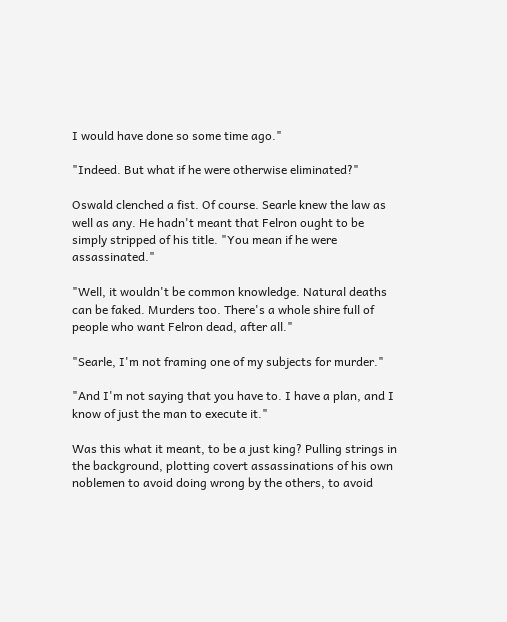I would have done so some time ago."

"Indeed. But what if he were otherwise eliminated?"

Oswald clenched a fist. Of course. Searle knew the law as well as any. He hadn't meant that Felron ought to be simply stripped of his title. "You mean if he were assassinated."

"Well, it wouldn't be common knowledge. Natural deaths can be faked. Murders too. There's a whole shire full of people who want Felron dead, after all."

"Searle, I'm not framing one of my subjects for murder."

"And I'm not saying that you have to. I have a plan, and I know of just the man to execute it."

Was this what it meant, to be a just king? Pulling strings in the background, plotting covert assassinations of his own noblemen to avoid doing wrong by the others, to avoid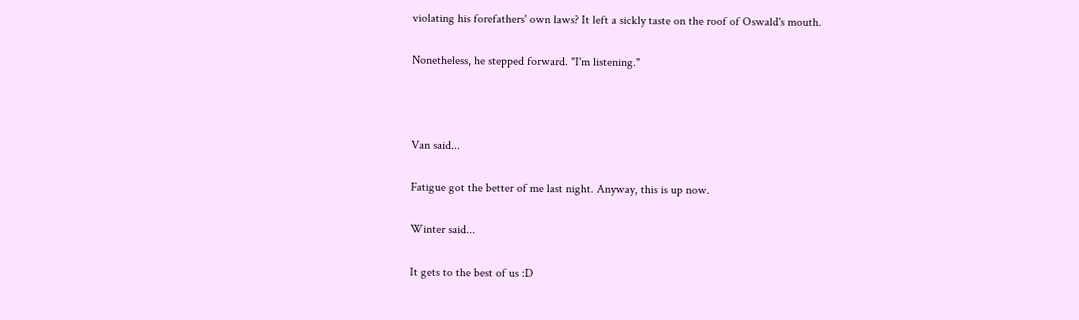violating his forefathers' own laws? It left a sickly taste on the roof of Oswald's mouth.

Nonetheless, he stepped forward. "I'm listening."



Van said...

Fatigue got the better of me last night. Anyway, this is up now.

Winter said...

It gets to the best of us :D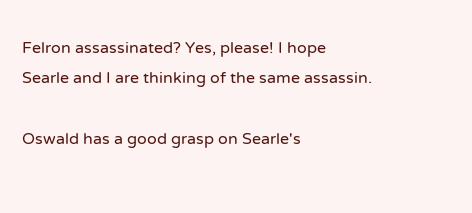Felron assassinated? Yes, please! I hope Searle and I are thinking of the same assassin.

Oswald has a good grasp on Searle's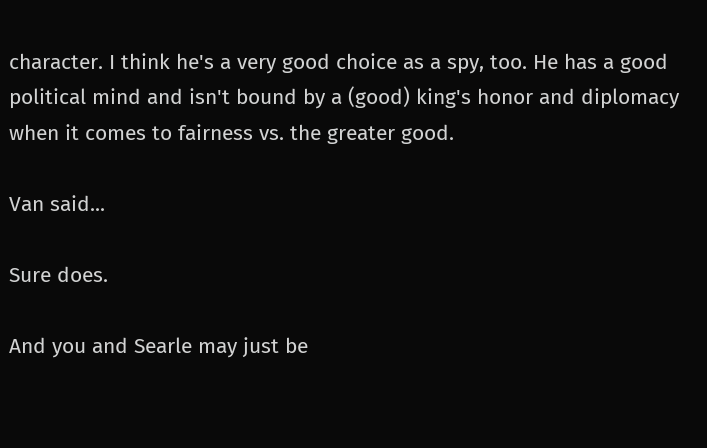character. I think he's a very good choice as a spy, too. He has a good political mind and isn't bound by a (good) king's honor and diplomacy when it comes to fairness vs. the greater good.

Van said...

Sure does.

And you and Searle may just be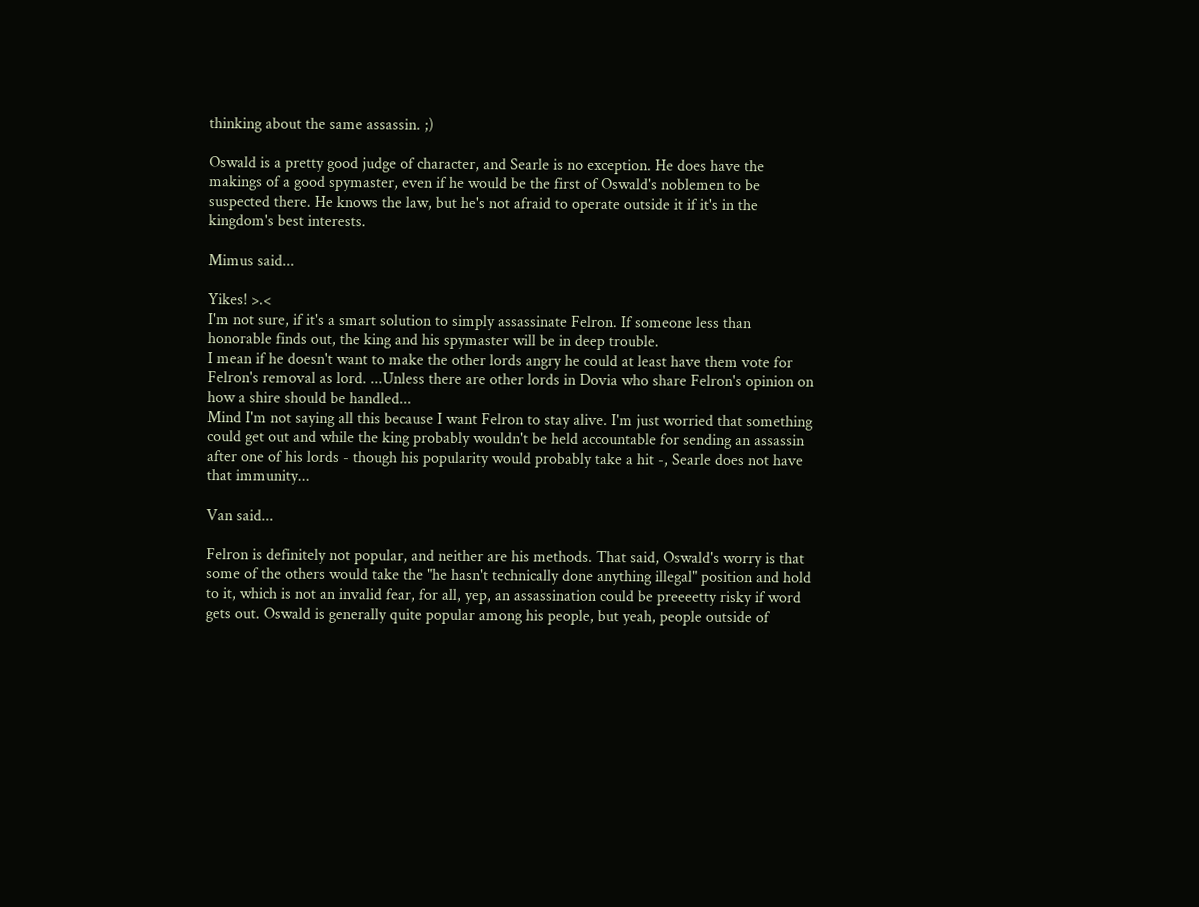thinking about the same assassin. ;)

Oswald is a pretty good judge of character, and Searle is no exception. He does have the makings of a good spymaster, even if he would be the first of Oswald's noblemen to be suspected there. He knows the law, but he's not afraid to operate outside it if it's in the kingdom's best interests.

Mimus said...

Yikes! >.<
I'm not sure, if it's a smart solution to simply assassinate Felron. If someone less than honorable finds out, the king and his spymaster will be in deep trouble.
I mean if he doesn't want to make the other lords angry he could at least have them vote for Felron's removal as lord. ...Unless there are other lords in Dovia who share Felron's opinion on how a shire should be handled...
Mind I'm not saying all this because I want Felron to stay alive. I'm just worried that something could get out and while the king probably wouldn't be held accountable for sending an assassin after one of his lords - though his popularity would probably take a hit -, Searle does not have that immunity...

Van said...

Felron is definitely not popular, and neither are his methods. That said, Oswald's worry is that some of the others would take the "he hasn't technically done anything illegal" position and hold to it, which is not an invalid fear, for all, yep, an assassination could be preeeetty risky if word gets out. Oswald is generally quite popular among his people, but yeah, people outside of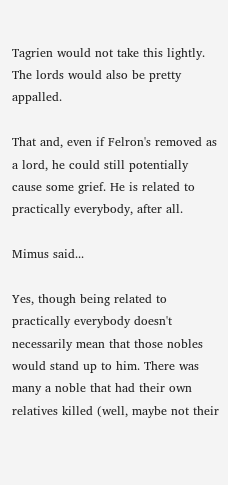Tagrien would not take this lightly. The lords would also be pretty appalled.

That and, even if Felron's removed as a lord, he could still potentially cause some grief. He is related to practically everybody, after all.

Mimus said...

Yes, though being related to practically everybody doesn't necessarily mean that those nobles would stand up to him. There was many a noble that had their own relatives killed (well, maybe not their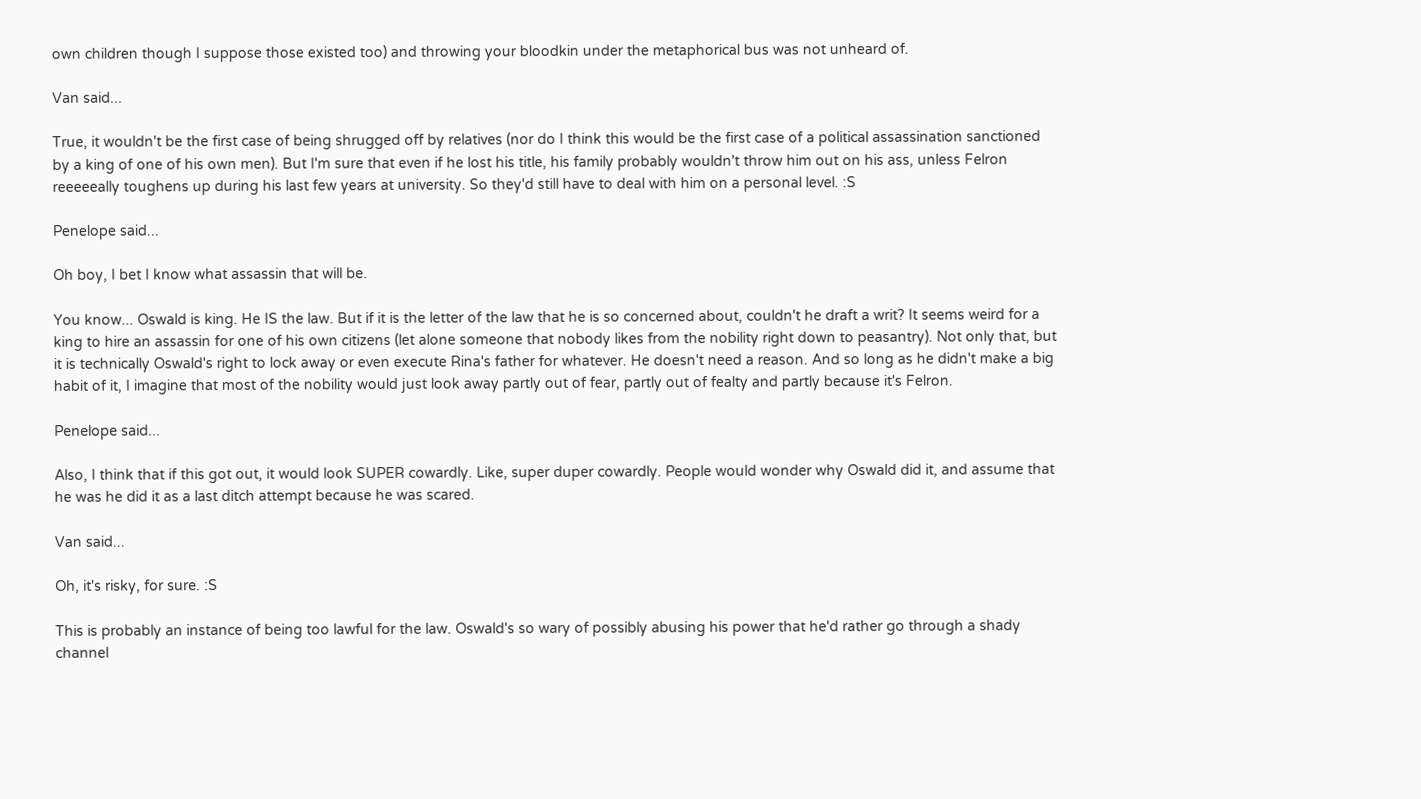own children though I suppose those existed too) and throwing your bloodkin under the metaphorical bus was not unheard of.

Van said...

True, it wouldn't be the first case of being shrugged off by relatives (nor do I think this would be the first case of a political assassination sanctioned by a king of one of his own men). But I'm sure that even if he lost his title, his family probably wouldn't throw him out on his ass, unless Felron reeeeeally toughens up during his last few years at university. So they'd still have to deal with him on a personal level. :S

Penelope said...

Oh boy, I bet I know what assassin that will be.

You know... Oswald is king. He IS the law. But if it is the letter of the law that he is so concerned about, couldn't he draft a writ? It seems weird for a king to hire an assassin for one of his own citizens (let alone someone that nobody likes from the nobility right down to peasantry). Not only that, but it is technically Oswald's right to lock away or even execute Rina's father for whatever. He doesn't need a reason. And so long as he didn't make a big habit of it, I imagine that most of the nobility would just look away partly out of fear, partly out of fealty and partly because it's Felron.

Penelope said...

Also, I think that if this got out, it would look SUPER cowardly. Like, super duper cowardly. People would wonder why Oswald did it, and assume that he was he did it as a last ditch attempt because he was scared.

Van said...

Oh, it's risky, for sure. :S

This is probably an instance of being too lawful for the law. Oswald's so wary of possibly abusing his power that he'd rather go through a shady channel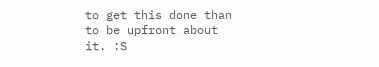to get this done than to be upfront about it. :S